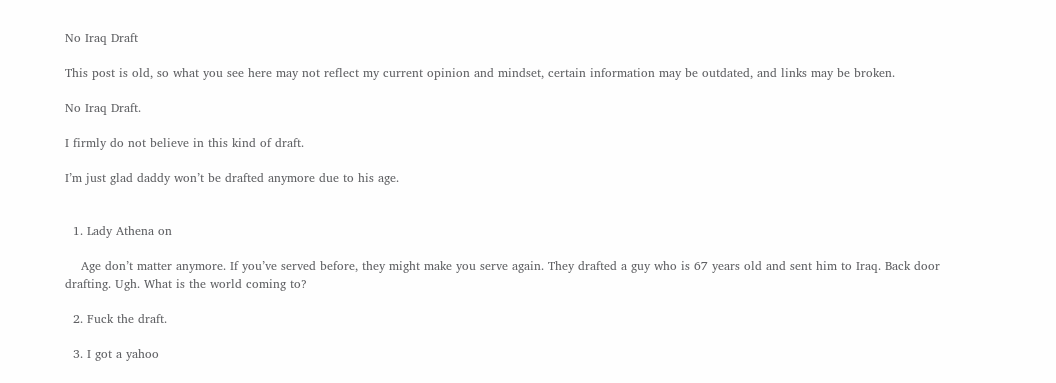No Iraq Draft

This post is old, so what you see here may not reflect my current opinion and mindset, certain information may be outdated, and links may be broken.

No Iraq Draft.

I firmly do not believe in this kind of draft.

I’m just glad daddy won’t be drafted anymore due to his age.


  1. Lady Athena on

    Age don’t matter anymore. If you’ve served before, they might make you serve again. They drafted a guy who is 67 years old and sent him to Iraq. Back door drafting. Ugh. What is the world coming to?

  2. Fuck the draft.

  3. I got a yahoo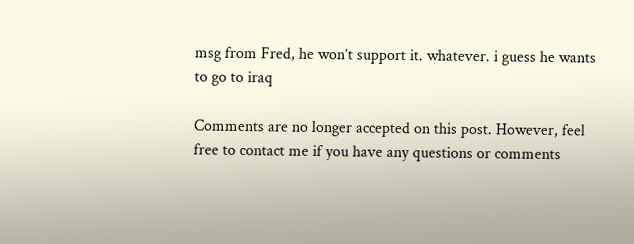msg from Fred, he won’t support it. whatever. i guess he wants to go to iraq

Comments are no longer accepted on this post. However, feel free to contact me if you have any questions or comments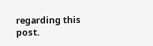regarding this post.